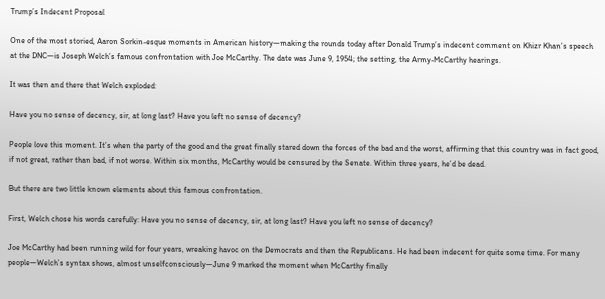Trump’s Indecent Proposal

One of the most storied, Aaron Sorkin-esque moments in American history—making the rounds today after Donald Trump’s indecent comment on Khizr Khan’s speech at the DNC—is Joseph Welch’s famous confrontation with Joe McCarthy. The date was June 9, 1954; the setting, the Army-McCarthy hearings.

It was then and there that Welch exploded:

Have you no sense of decency, sir, at long last? Have you left no sense of decency?

People love this moment. It’s when the party of the good and the great finally stared down the forces of the bad and the worst, affirming that this country was in fact good, if not great, rather than bad, if not worse. Within six months, McCarthy would be censured by the Senate. Within three years, he’d be dead.

But there are two little known elements about this famous confrontation.

First, Welch chose his words carefully: Have you no sense of decency, sir, at long last? Have you left no sense of decency?

Joe McCarthy had been running wild for four years, wreaking havoc on the Democrats and then the Republicans. He had been indecent for quite some time. For many people—Welch’s syntax shows, almost unselfconsciously—June 9 marked the moment when McCarthy finally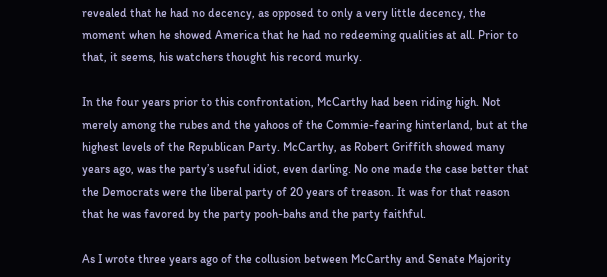revealed that he had no decency, as opposed to only a very little decency, the moment when he showed America that he had no redeeming qualities at all. Prior to that, it seems, his watchers thought his record murky.

In the four years prior to this confrontation, McCarthy had been riding high. Not merely among the rubes and the yahoos of the Commie-fearing hinterland, but at the highest levels of the Republican Party. McCarthy, as Robert Griffith showed many years ago, was the party’s useful idiot, even darling. No one made the case better that the Democrats were the liberal party of 20 years of treason. It was for that reason that he was favored by the party pooh-bahs and the party faithful.

As I wrote three years ago of the collusion between McCarthy and Senate Majority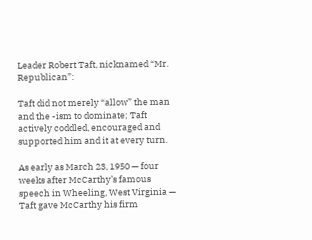Leader Robert Taft, nicknamed “Mr. Republican”:

Taft did not merely “allow” the man and the -ism to dominate; Taft actively coddled, encouraged and supported him and it at every turn.

As early as March 23, 1950 — four weeks after McCarthy’s famous speech in Wheeling, West Virginia — Taft gave McCarthy his firm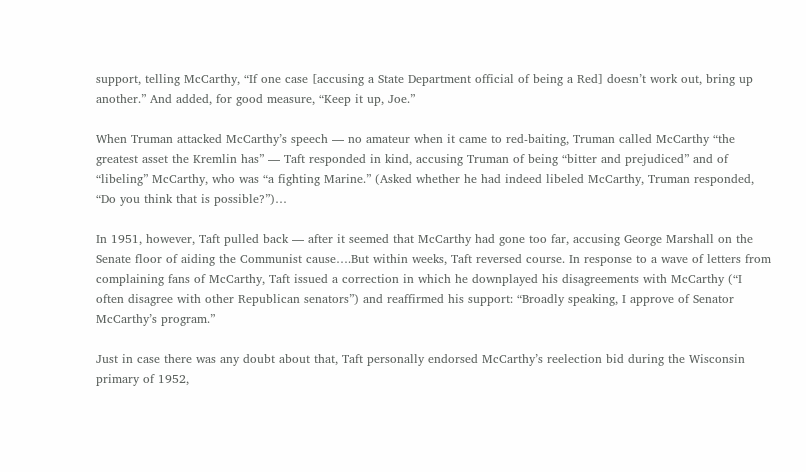support, telling McCarthy, “If one case [accusing a State Department official of being a Red] doesn’t work out, bring up another.” And added, for good measure, “Keep it up, Joe.”

When Truman attacked McCarthy’s speech — no amateur when it came to red-baiting, Truman called McCarthy “the greatest asset the Kremlin has” — Taft responded in kind, accusing Truman of being “bitter and prejudiced” and of “libeling” McCarthy, who was “a fighting Marine.” (Asked whether he had indeed libeled McCarthy, Truman responded, “Do you think that is possible?”)…

In 1951, however, Taft pulled back — after it seemed that McCarthy had gone too far, accusing George Marshall on the Senate floor of aiding the Communist cause….But within weeks, Taft reversed course. In response to a wave of letters from complaining fans of McCarthy, Taft issued a correction in which he downplayed his disagreements with McCarthy (“I often disagree with other Republican senators”) and reaffirmed his support: “Broadly speaking, I approve of Senator McCarthy’s program.”

Just in case there was any doubt about that, Taft personally endorsed McCarthy’s reelection bid during the Wisconsin primary of 1952,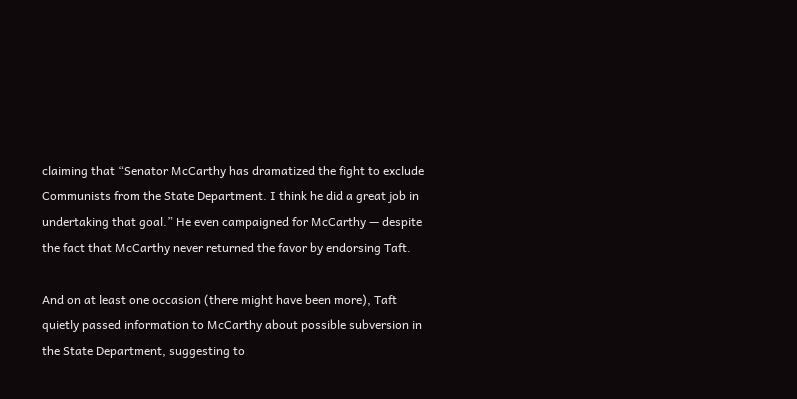claiming that “Senator McCarthy has dramatized the fight to exclude Communists from the State Department. I think he did a great job in undertaking that goal.” He even campaigned for McCarthy — despite the fact that McCarthy never returned the favor by endorsing Taft.

And on at least one occasion (there might have been more), Taft quietly passed information to McCarthy about possible subversion in the State Department, suggesting to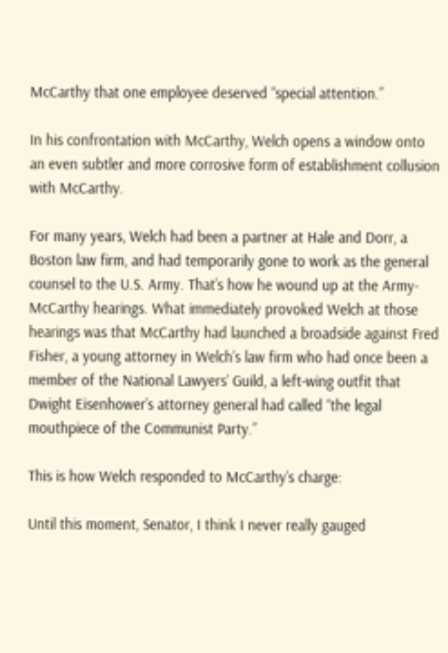McCarthy that one employee deserved “special attention.”

In his confrontation with McCarthy, Welch opens a window onto an even subtler and more corrosive form of establishment collusion with McCarthy.

For many years, Welch had been a partner at Hale and Dorr, a Boston law firm, and had temporarily gone to work as the general counsel to the U.S. Army. That’s how he wound up at the Army-McCarthy hearings. What immediately provoked Welch at those hearings was that McCarthy had launched a broadside against Fred Fisher, a young attorney in Welch’s law firm who had once been a member of the National Lawyers’ Guild, a left-wing outfit that Dwight Eisenhower’s attorney general had called “the legal mouthpiece of the Communist Party.”

This is how Welch responded to McCarthy’s charge:

Until this moment, Senator, I think I never really gauged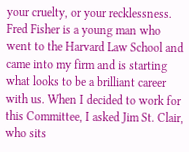your cruelty, or your recklessness. Fred Fisher is a young man who went to the Harvard Law School and came into my firm and is starting what looks to be a brilliant career with us. When I decided to work for this Committee, I asked Jim St. Clair, who sits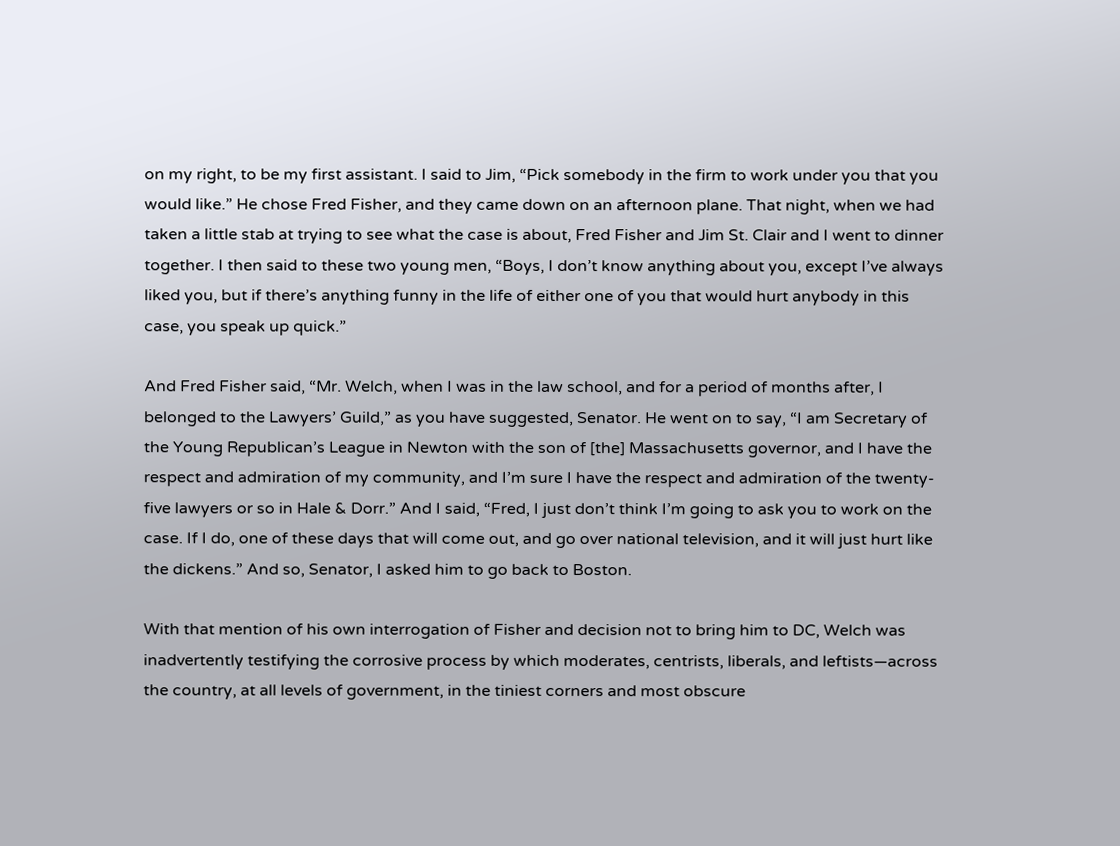on my right, to be my first assistant. I said to Jim, “Pick somebody in the firm to work under you that you would like.” He chose Fred Fisher, and they came down on an afternoon plane. That night, when we had taken a little stab at trying to see what the case is about, Fred Fisher and Jim St. Clair and I went to dinner together. I then said to these two young men, “Boys, I don’t know anything about you, except I’ve always liked you, but if there’s anything funny in the life of either one of you that would hurt anybody in this case, you speak up quick.”

And Fred Fisher said, “Mr. Welch, when I was in the law school, and for a period of months after, I belonged to the Lawyers’ Guild,” as you have suggested, Senator. He went on to say, “I am Secretary of the Young Republican’s League in Newton with the son of [the] Massachusetts governor, and I have the respect and admiration of my community, and I’m sure I have the respect and admiration of the twenty-five lawyers or so in Hale & Dorr.” And I said, “Fred, I just don’t think I’m going to ask you to work on the case. If I do, one of these days that will come out, and go over national television, and it will just hurt like the dickens.” And so, Senator, I asked him to go back to Boston.

With that mention of his own interrogation of Fisher and decision not to bring him to DC, Welch was inadvertently testifying the corrosive process by which moderates, centrists, liberals, and leftists—across the country, at all levels of government, in the tiniest corners and most obscure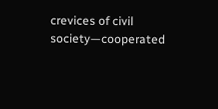crevices of civil society—cooperated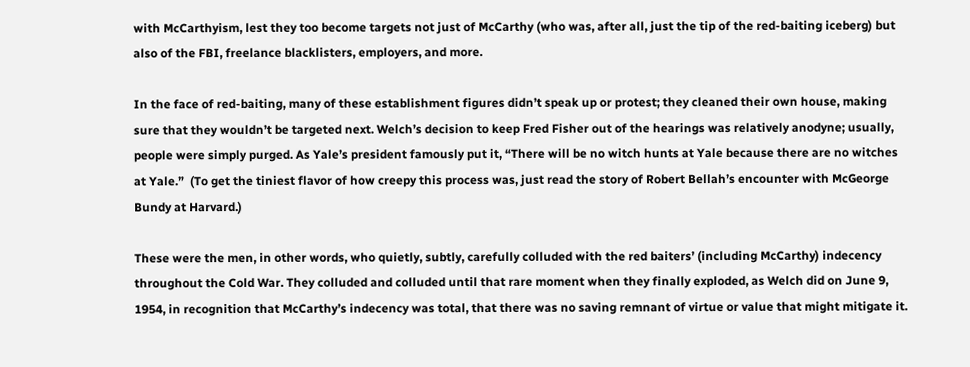with McCarthyism, lest they too become targets not just of McCarthy (who was, after all, just the tip of the red-baiting iceberg) but also of the FBI, freelance blacklisters, employers, and more.

In the face of red-baiting, many of these establishment figures didn’t speak up or protest; they cleaned their own house, making sure that they wouldn’t be targeted next. Welch’s decision to keep Fred Fisher out of the hearings was relatively anodyne; usually, people were simply purged. As Yale’s president famously put it, “There will be no witch hunts at Yale because there are no witches at Yale.”  (To get the tiniest flavor of how creepy this process was, just read the story of Robert Bellah’s encounter with McGeorge Bundy at Harvard.)

These were the men, in other words, who quietly, subtly, carefully colluded with the red baiters’ (including McCarthy) indecency throughout the Cold War. They colluded and colluded until that rare moment when they finally exploded, as Welch did on June 9, 1954, in recognition that McCarthy’s indecency was total, that there was no saving remnant of virtue or value that might mitigate it.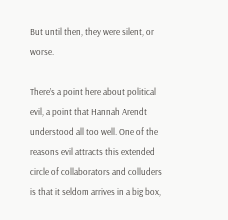But until then, they were silent, or worse.

There’s a point here about political evil, a point that Hannah Arendt understood all too well. One of the reasons evil attracts this extended circle of collaborators and colluders is that it seldom arrives in a big box,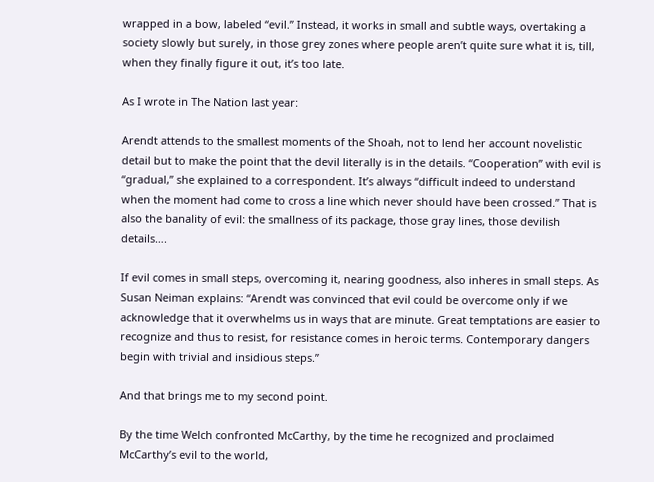wrapped in a bow, labeled “evil.” Instead, it works in small and subtle ways, overtaking a society slowly but surely, in those grey zones where people aren’t quite sure what it is, till, when they finally figure it out, it’s too late.

As I wrote in The Nation last year:

Arendt attends to the smallest moments of the Shoah, not to lend her account novelistic detail but to make the point that the devil literally is in the details. “Cooperation” with evil is “gradual,” she explained to a correspondent. It’s always “difficult indeed to understand when the moment had come to cross a line which never should have been crossed.” That is also the banality of evil: the smallness of its package, those gray lines, those devilish details….

If evil comes in small steps, overcoming it, nearing goodness, also inheres in small steps. As Susan Neiman explains: “Arendt was convinced that evil could be overcome only if we acknowledge that it overwhelms us in ways that are minute. Great temptations are easier to recognize and thus to resist, for resistance comes in heroic terms. Contemporary dangers begin with trivial and insidious steps.”

And that brings me to my second point.

By the time Welch confronted McCarthy, by the time he recognized and proclaimed McCarthy’s evil to the world,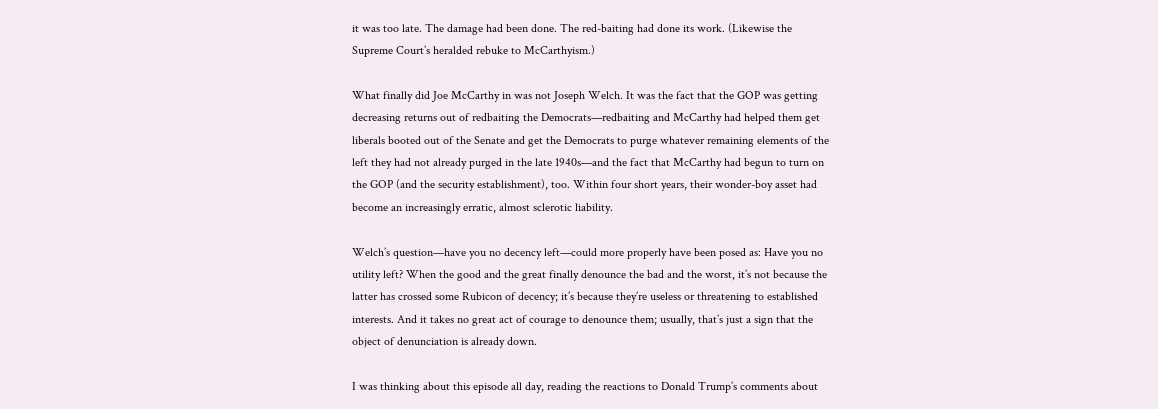it was too late. The damage had been done. The red-baiting had done its work. (Likewise the Supreme Court’s heralded rebuke to McCarthyism.)

What finally did Joe McCarthy in was not Joseph Welch. It was the fact that the GOP was getting decreasing returns out of redbaiting the Democrats—redbaiting and McCarthy had helped them get liberals booted out of the Senate and get the Democrats to purge whatever remaining elements of the left they had not already purged in the late 1940s—and the fact that McCarthy had begun to turn on the GOP (and the security establishment), too. Within four short years, their wonder-boy asset had become an increasingly erratic, almost sclerotic liability.

Welch’s question—have you no decency left—could more properly have been posed as: Have you no utility left? When the good and the great finally denounce the bad and the worst, it’s not because the latter has crossed some Rubicon of decency; it’s because they’re useless or threatening to established interests. And it takes no great act of courage to denounce them; usually, that’s just a sign that the object of denunciation is already down.

I was thinking about this episode all day, reading the reactions to Donald Trump’s comments about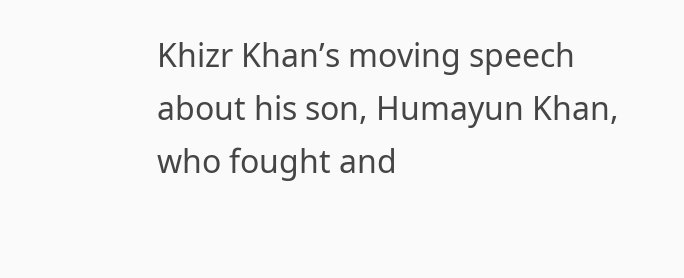Khizr Khan’s moving speech about his son, Humayun Khan, who fought and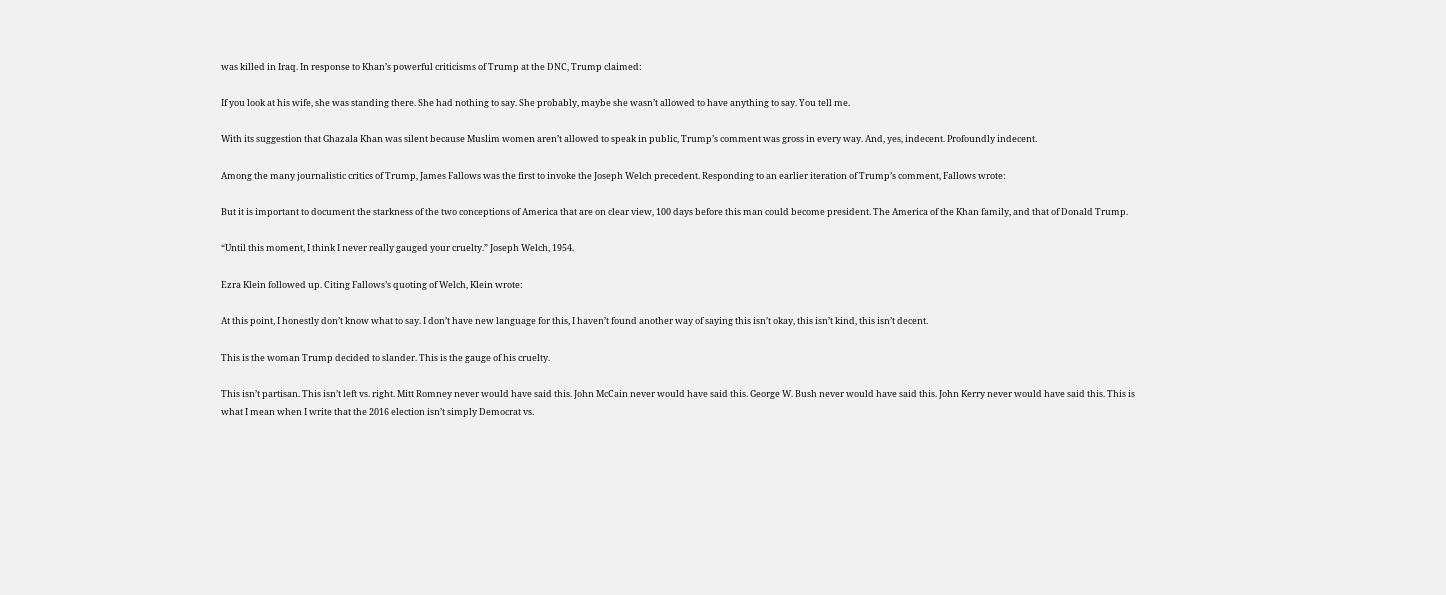was killed in Iraq. In response to Khan’s powerful criticisms of Trump at the DNC, Trump claimed:

If you look at his wife, she was standing there. She had nothing to say. She probably, maybe she wasn’t allowed to have anything to say. You tell me.

With its suggestion that Ghazala Khan was silent because Muslim women aren’t allowed to speak in public, Trump’s comment was gross in every way. And, yes, indecent. Profoundly indecent.

Among the many journalistic critics of Trump, James Fallows was the first to invoke the Joseph Welch precedent. Responding to an earlier iteration of Trump’s comment, Fallows wrote:

But it is important to document the starkness of the two conceptions of America that are on clear view, 100 days before this man could become president. The America of the Khan family, and that of Donald Trump.

“Until this moment, I think I never really gauged your cruelty.” Joseph Welch, 1954.

Ezra Klein followed up. Citing Fallows’s quoting of Welch, Klein wrote:

At this point, I honestly don’t know what to say. I don’t have new language for this, I haven’t found another way of saying this isn’t okay, this isn’t kind, this isn’t decent.

This is the woman Trump decided to slander. This is the gauge of his cruelty.

This isn’t partisan. This isn’t left vs. right. Mitt Romney never would have said this. John McCain never would have said this. George W. Bush never would have said this. John Kerry never would have said this. This is what I mean when I write that the 2016 election isn’t simply Democrat vs.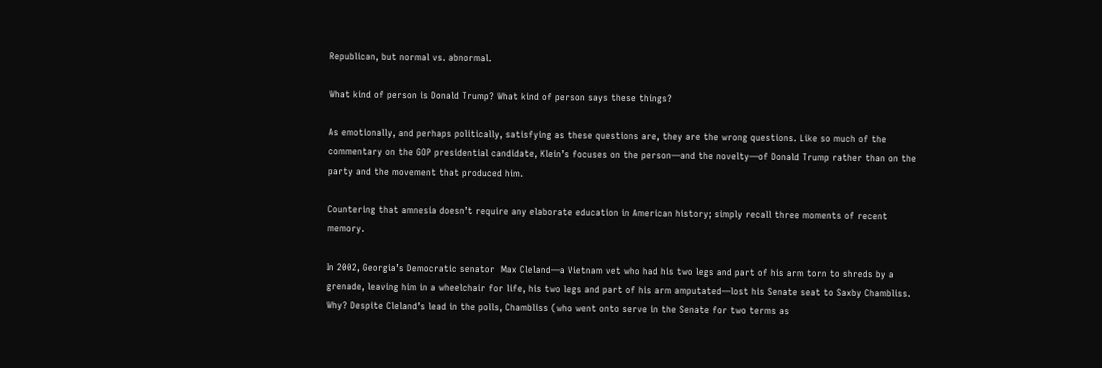Republican, but normal vs. abnormal.

What kind of person is Donald Trump? What kind of person says these things?

As emotionally, and perhaps politically, satisfying as these questions are, they are the wrong questions. Like so much of the commentary on the GOP presidential candidate, Klein’s focuses on the person—and the novelty—of Donald Trump rather than on the party and the movement that produced him.

Countering that amnesia doesn’t require any elaborate education in American history; simply recall three moments of recent memory.

In 2002, Georgia’s Democratic senator  Max Cleland—a Vietnam vet who had his two legs and part of his arm torn to shreds by a grenade, leaving him in a wheelchair for life, his two legs and part of his arm amputated—lost his Senate seat to Saxby Chambliss. Why? Despite Cleland’s lead in the polls, Chambliss (who went onto serve in the Senate for two terms as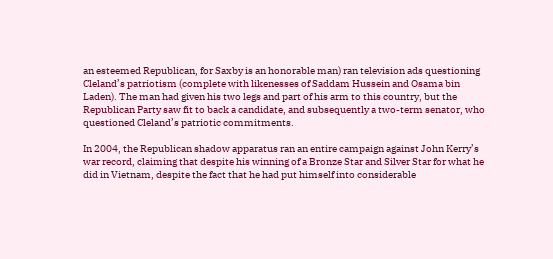an esteemed Republican, for Saxby is an honorable man) ran television ads questioning Cleland’s patriotism (complete with likenesses of Saddam Hussein and Osama bin Laden). The man had given his two legs and part of his arm to this country, but the Republican Party saw fit to back a candidate, and subsequently a two-term senator, who questioned Cleland’s patriotic commitments.

In 2004, the Republican shadow apparatus ran an entire campaign against John Kerry’s war record, claiming that despite his winning of a Bronze Star and Silver Star for what he did in Vietnam, despite the fact that he had put himself into considerable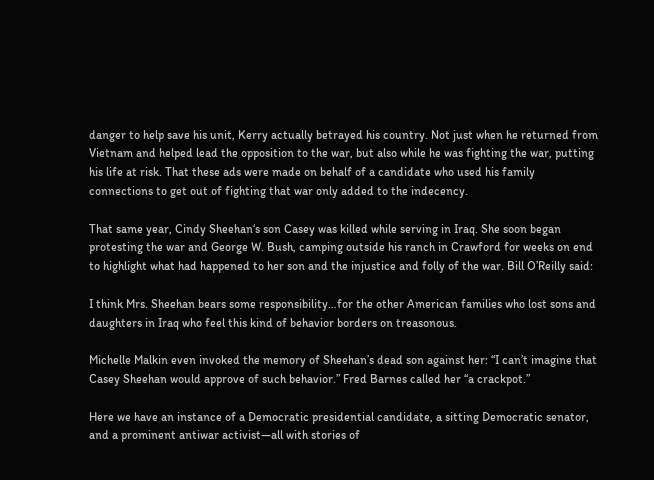danger to help save his unit, Kerry actually betrayed his country. Not just when he returned from Vietnam and helped lead the opposition to the war, but also while he was fighting the war, putting his life at risk. That these ads were made on behalf of a candidate who used his family connections to get out of fighting that war only added to the indecency.

That same year, Cindy Sheehan‘s son Casey was killed while serving in Iraq. She soon began protesting the war and George W. Bush, camping outside his ranch in Crawford for weeks on end to highlight what had happened to her son and the injustice and folly of the war. Bill O’Reilly said:

I think Mrs. Sheehan bears some responsibility…for the other American families who lost sons and daughters in Iraq who feel this kind of behavior borders on treasonous.

Michelle Malkin even invoked the memory of Sheehan’s dead son against her: “I can’t imagine that Casey Sheehan would approve of such behavior.” Fred Barnes called her “a crackpot.”

Here we have an instance of a Democratic presidential candidate, a sitting Democratic senator, and a prominent antiwar activist—all with stories of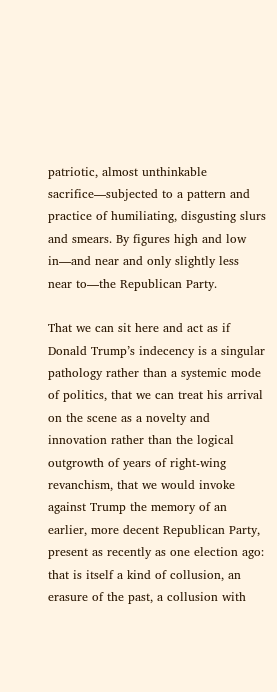patriotic, almost unthinkable sacrifice—subjected to a pattern and practice of humiliating, disgusting slurs and smears. By figures high and low in—and near and only slightly less near to—the Republican Party.

That we can sit here and act as if Donald Trump’s indecency is a singular pathology rather than a systemic mode of politics, that we can treat his arrival on the scene as a novelty and innovation rather than the logical outgrowth of years of right-wing revanchism, that we would invoke against Trump the memory of an earlier, more decent Republican Party, present as recently as one election ago: that is itself a kind of collusion, an erasure of the past, a collusion with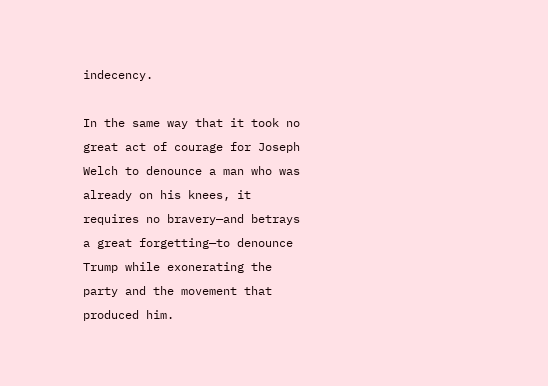indecency.

In the same way that it took no great act of courage for Joseph Welch to denounce a man who was already on his knees, it requires no bravery—and betrays a great forgetting—to denounce Trump while exonerating the party and the movement that produced him.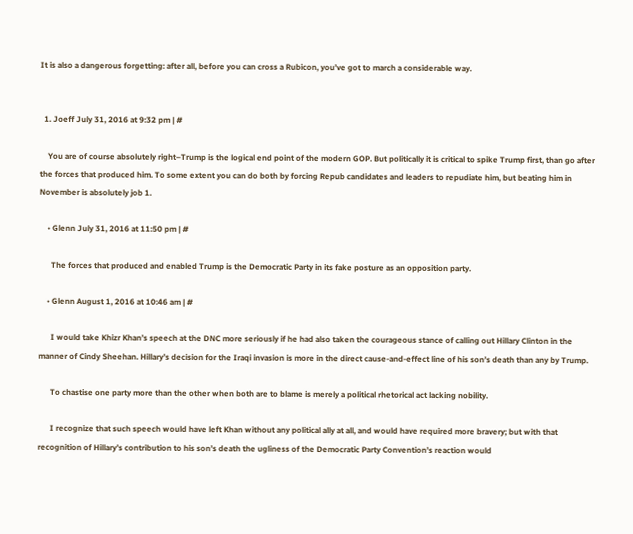It is also a dangerous forgetting: after all, before you can cross a Rubicon, you’ve got to march a considerable way.


  1. Joeff July 31, 2016 at 9:32 pm | #

    You are of course absolutely right–Trump is the logical end point of the modern GOP. But politically it is critical to spike Trump first, than go after the forces that produced him. To some extent you can do both by forcing Repub candidates and leaders to repudiate him, but beating him in November is absolutely job 1.

    • Glenn July 31, 2016 at 11:50 pm | #

      The forces that produced and enabled Trump is the Democratic Party in its fake posture as an opposition party.

    • Glenn August 1, 2016 at 10:46 am | #

      I would take Khizr Khan’s speech at the DNC more seriously if he had also taken the courageous stance of calling out Hillary Clinton in the manner of Cindy Sheehan. Hillary’s decision for the Iraqi invasion is more in the direct cause-and-effect line of his son’s death than any by Trump.

      To chastise one party more than the other when both are to blame is merely a political rhetorical act lacking nobility.

      I recognize that such speech would have left Khan without any political ally at all, and would have required more bravery; but with that recognition of Hillary’s contribution to his son’s death the ugliness of the Democratic Party Convention’s reaction would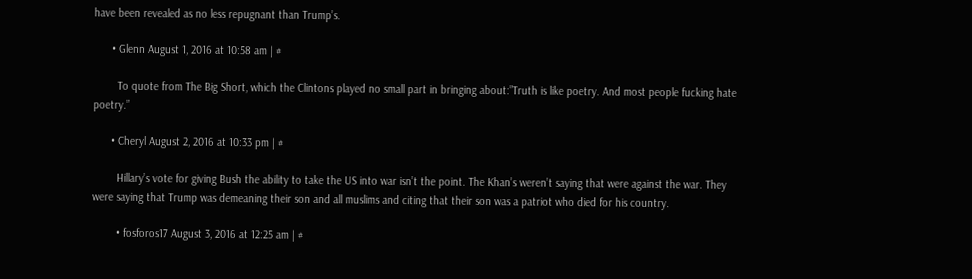have been revealed as no less repugnant than Trump’s.

      • Glenn August 1, 2016 at 10:58 am | #

        To quote from The Big Short, which the Clintons played no small part in bringing about:”Truth is like poetry. And most people fucking hate poetry.”

      • Cheryl August 2, 2016 at 10:33 pm | #

        Hillary’s vote for giving Bush the ability to take the US into war isn’t the point. The Khan’s weren’t saying that were against the war. They were saying that Trump was demeaning their son and all muslims and citing that their son was a patriot who died for his country.

        • fosforos17 August 3, 2016 at 12:25 am | #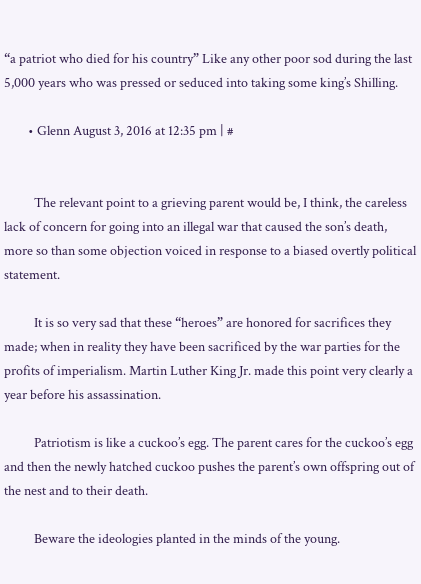“a patriot who died for his country” Like any other poor sod during the last 5,000 years who was pressed or seduced into taking some king’s Shilling.

        • Glenn August 3, 2016 at 12:35 pm | #


          The relevant point to a grieving parent would be, I think, the careless lack of concern for going into an illegal war that caused the son’s death, more so than some objection voiced in response to a biased overtly political statement.

          It is so very sad that these “heroes” are honored for sacrifices they made; when in reality they have been sacrificed by the war parties for the profits of imperialism. Martin Luther King Jr. made this point very clearly a year before his assassination.

          Patriotism is like a cuckoo’s egg. The parent cares for the cuckoo’s egg and then the newly hatched cuckoo pushes the parent’s own offspring out of the nest and to their death.

          Beware the ideologies planted in the minds of the young.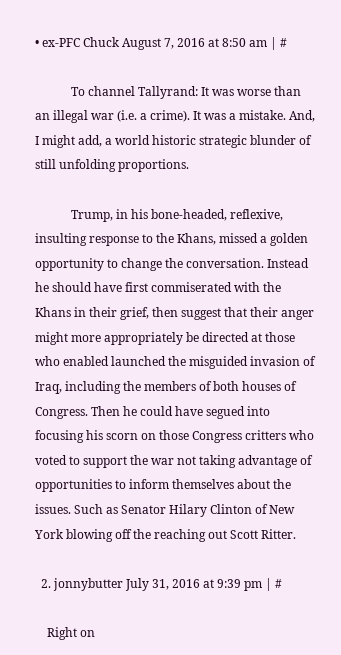• ex-PFC Chuck August 7, 2016 at 8:50 am | #

            To channel Tallyrand: It was worse than an illegal war (i.e. a crime). It was a mistake. And, I might add, a world historic strategic blunder of still unfolding proportions.

            Trump, in his bone-headed, reflexive, insulting response to the Khans, missed a golden opportunity to change the conversation. Instead he should have first commiserated with the Khans in their grief, then suggest that their anger might more appropriately be directed at those who enabled launched the misguided invasion of Iraq, including the members of both houses of Congress. Then he could have segued into focusing his scorn on those Congress critters who voted to support the war not taking advantage of opportunities to inform themselves about the issues. Such as Senator Hilary Clinton of New York blowing off the reaching out Scott Ritter.

  2. jonnybutter July 31, 2016 at 9:39 pm | #

    Right on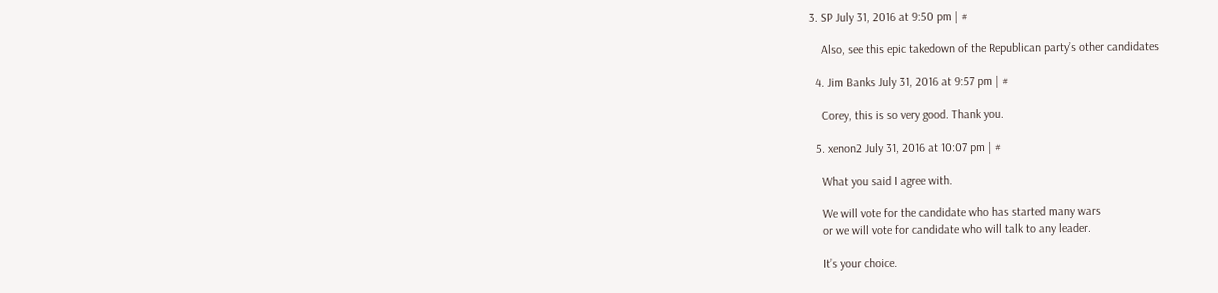3. SP July 31, 2016 at 9:50 pm | #

    Also, see this epic takedown of the Republican party’s other candidates

  4. Jim Banks July 31, 2016 at 9:57 pm | #

    Corey, this is so very good. Thank you.

  5. xenon2 July 31, 2016 at 10:07 pm | #

    What you said I agree with.

    We will vote for the candidate who has started many wars
    or we will vote for candidate who will talk to any leader.

    It’s your choice.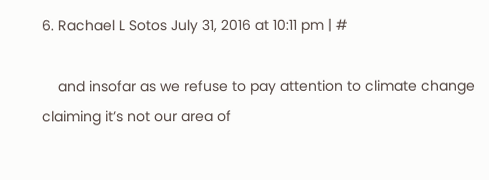6. Rachael L Sotos July 31, 2016 at 10:11 pm | #

    and insofar as we refuse to pay attention to climate change claiming it’s not our area of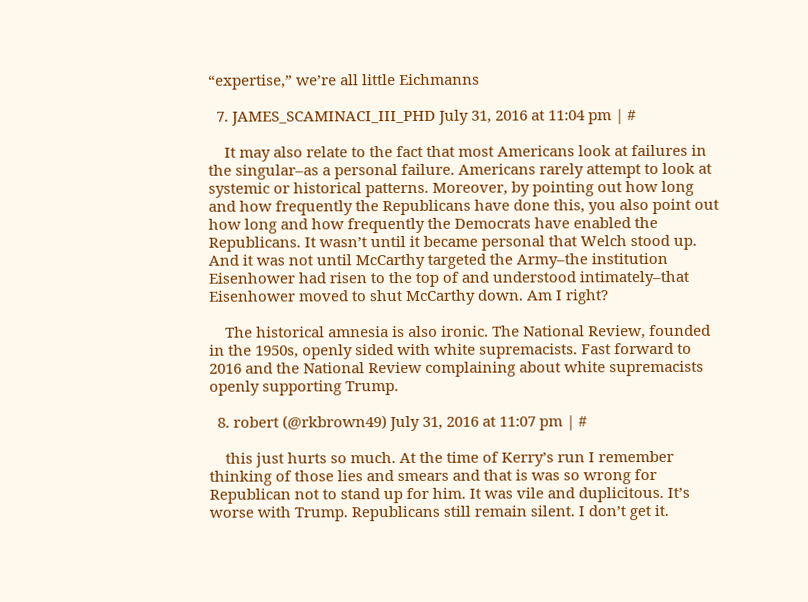“expertise,” we’re all little Eichmanns

  7. JAMES_SCAMINACI_III_PHD July 31, 2016 at 11:04 pm | #

    It may also relate to the fact that most Americans look at failures in the singular–as a personal failure. Americans rarely attempt to look at systemic or historical patterns. Moreover, by pointing out how long and how frequently the Republicans have done this, you also point out how long and how frequently the Democrats have enabled the Republicans. It wasn’t until it became personal that Welch stood up. And it was not until McCarthy targeted the Army–the institution Eisenhower had risen to the top of and understood intimately–that Eisenhower moved to shut McCarthy down. Am I right?

    The historical amnesia is also ironic. The National Review, founded in the 1950s, openly sided with white supremacists. Fast forward to 2016 and the National Review complaining about white supremacists openly supporting Trump.

  8. robert (@rkbrown49) July 31, 2016 at 11:07 pm | #

    this just hurts so much. At the time of Kerry’s run I remember thinking of those lies and smears and that is was so wrong for Republican not to stand up for him. It was vile and duplicitous. It’s worse with Trump. Republicans still remain silent. I don’t get it.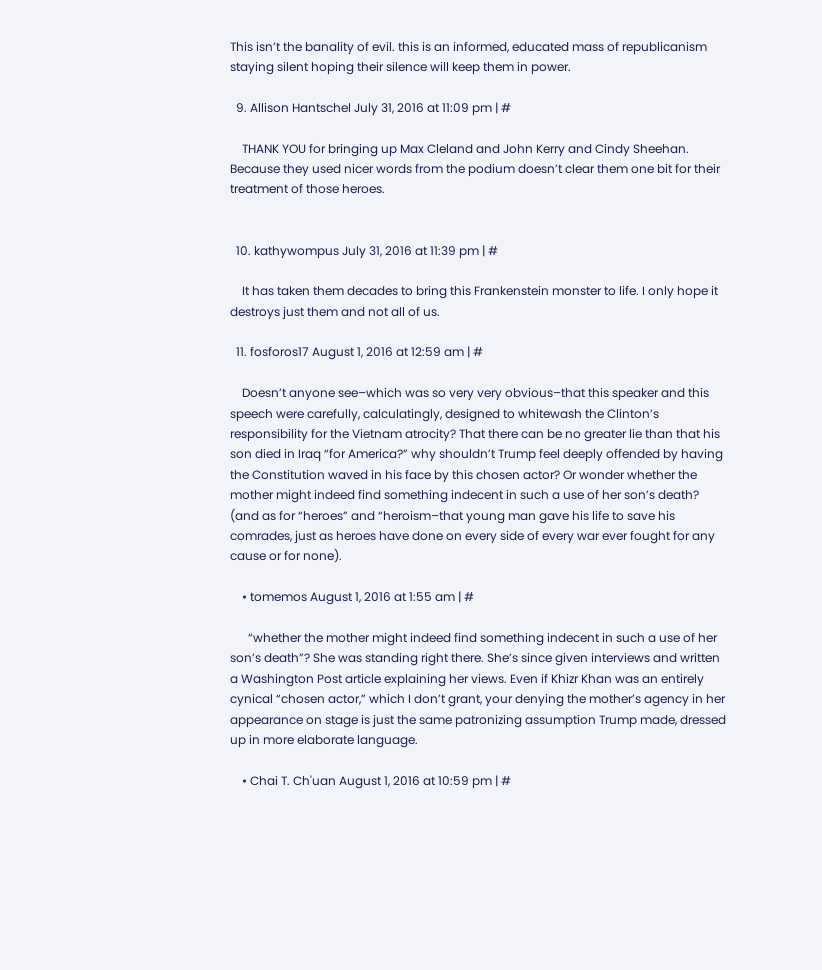This isn’t the banality of evil. this is an informed, educated mass of republicanism staying silent hoping their silence will keep them in power.

  9. Allison Hantschel July 31, 2016 at 11:09 pm | #

    THANK YOU for bringing up Max Cleland and John Kerry and Cindy Sheehan. Because they used nicer words from the podium doesn’t clear them one bit for their treatment of those heroes.


  10. kathywompus July 31, 2016 at 11:39 pm | #

    It has taken them decades to bring this Frankenstein monster to life. I only hope it destroys just them and not all of us.

  11. fosforos17 August 1, 2016 at 12:59 am | #

    Doesn’t anyone see–which was so very very obvious–that this speaker and this speech were carefully, calculatingly, designed to whitewash the Clinton’s responsibility for the Vietnam atrocity? That there can be no greater lie than that his son died in Iraq “for America?” why shouldn’t Trump feel deeply offended by having the Constitution waved in his face by this chosen actor? Or wonder whether the mother might indeed find something indecent in such a use of her son’s death? (and as for “heroes” and “heroism–that young man gave his life to save his comrades, just as heroes have done on every side of every war ever fought for any cause or for none).

    • tomemos August 1, 2016 at 1:55 am | #

      “whether the mother might indeed find something indecent in such a use of her son’s death”? She was standing right there. She’s since given interviews and written a Washington Post article explaining her views. Even if Khizr Khan was an entirely cynical “chosen actor,” which I don’t grant, your denying the mother’s agency in her appearance on stage is just the same patronizing assumption Trump made, dressed up in more elaborate language.

    • Chai T. Ch'uan August 1, 2016 at 10:59 pm | #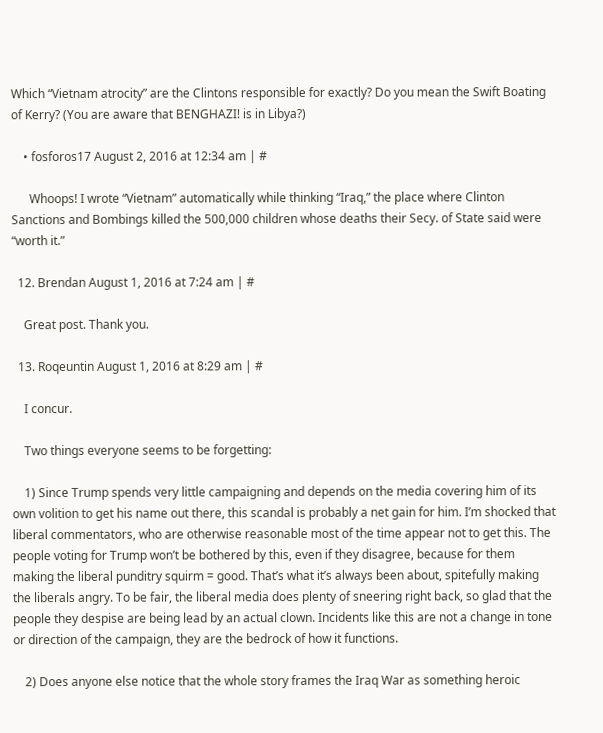Which “Vietnam atrocity” are the Clintons responsible for exactly? Do you mean the Swift Boating of Kerry? (You are aware that BENGHAZI! is in Libya?)

    • fosforos17 August 2, 2016 at 12:34 am | #

      Whoops! I wrote “Vietnam” automatically while thinking “Iraq,” the place where Clinton Sanctions and Bombings killed the 500,000 children whose deaths their Secy. of State said were “worth it.”

  12. Brendan August 1, 2016 at 7:24 am | #

    Great post. Thank you.

  13. Roqeuntin August 1, 2016 at 8:29 am | #

    I concur.

    Two things everyone seems to be forgetting:

    1) Since Trump spends very little campaigning and depends on the media covering him of its own volition to get his name out there, this scandal is probably a net gain for him. I’m shocked that liberal commentators, who are otherwise reasonable most of the time appear not to get this. The people voting for Trump won’t be bothered by this, even if they disagree, because for them making the liberal punditry squirm = good. That’s what it’s always been about, spitefully making the liberals angry. To be fair, the liberal media does plenty of sneering right back, so glad that the people they despise are being lead by an actual clown. Incidents like this are not a change in tone or direction of the campaign, they are the bedrock of how it functions.

    2) Does anyone else notice that the whole story frames the Iraq War as something heroic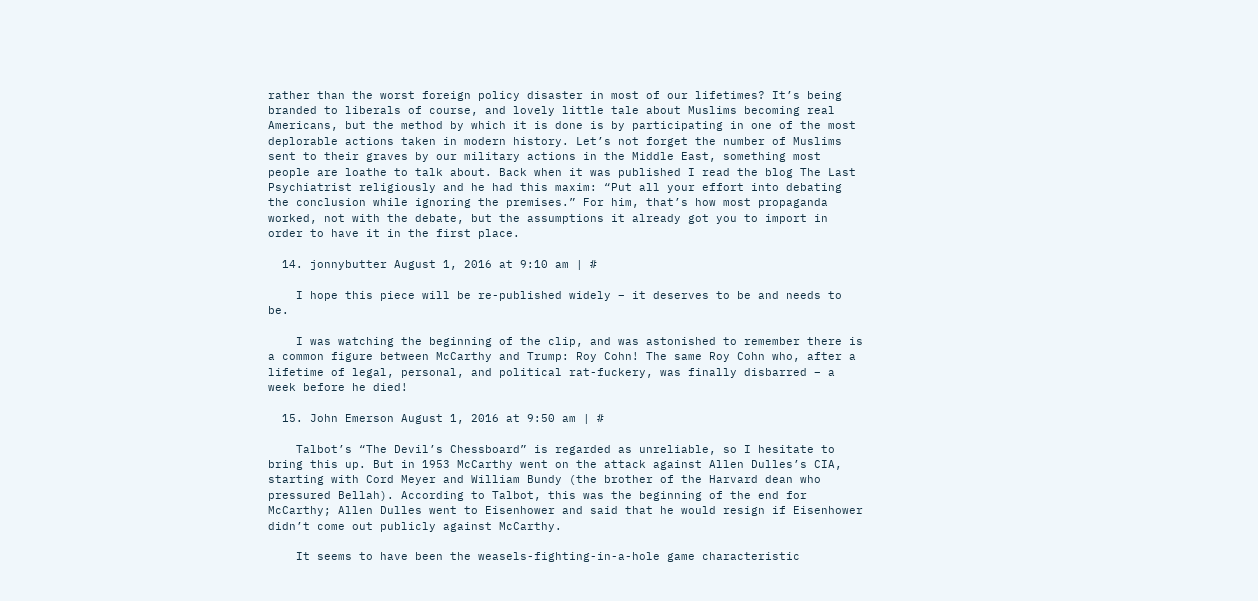rather than the worst foreign policy disaster in most of our lifetimes? It’s being branded to liberals of course, and lovely little tale about Muslims becoming real Americans, but the method by which it is done is by participating in one of the most deplorable actions taken in modern history. Let’s not forget the number of Muslims sent to their graves by our military actions in the Middle East, something most people are loathe to talk about. Back when it was published I read the blog The Last Psychiatrist religiously and he had this maxim: “Put all your effort into debating the conclusion while ignoring the premises.” For him, that’s how most propaganda worked, not with the debate, but the assumptions it already got you to import in order to have it in the first place.

  14. jonnybutter August 1, 2016 at 9:10 am | #

    I hope this piece will be re-published widely – it deserves to be and needs to be.

    I was watching the beginning of the clip, and was astonished to remember there is a common figure between McCarthy and Trump: Roy Cohn! The same Roy Cohn who, after a lifetime of legal, personal, and political rat-fuckery, was finally disbarred – a week before he died!

  15. John Emerson August 1, 2016 at 9:50 am | #

    Talbot’s “The Devil’s Chessboard” is regarded as unreliable, so I hesitate to bring this up. But in 1953 McCarthy went on the attack against Allen Dulles’s CIA, starting with Cord Meyer and William Bundy (the brother of the Harvard dean who pressured Bellah). According to Talbot, this was the beginning of the end for McCarthy; Allen Dulles went to Eisenhower and said that he would resign if Eisenhower didn’t come out publicly against McCarthy.

    It seems to have been the weasels-fighting-in-a-hole game characteristic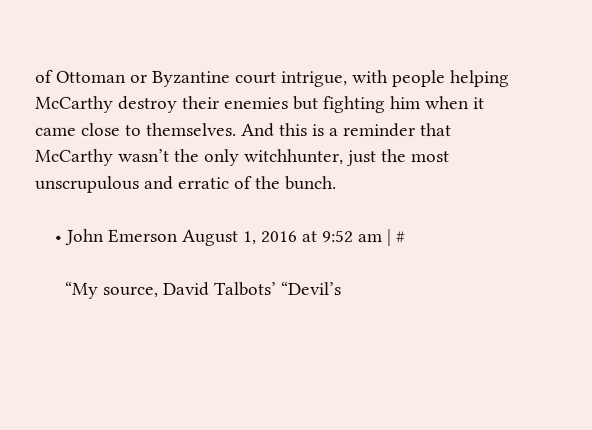of Ottoman or Byzantine court intrigue, with people helping McCarthy destroy their enemies but fighting him when it came close to themselves. And this is a reminder that McCarthy wasn’t the only witchhunter, just the most unscrupulous and erratic of the bunch.

    • John Emerson August 1, 2016 at 9:52 am | #

      “My source, David Talbots’ “Devil’s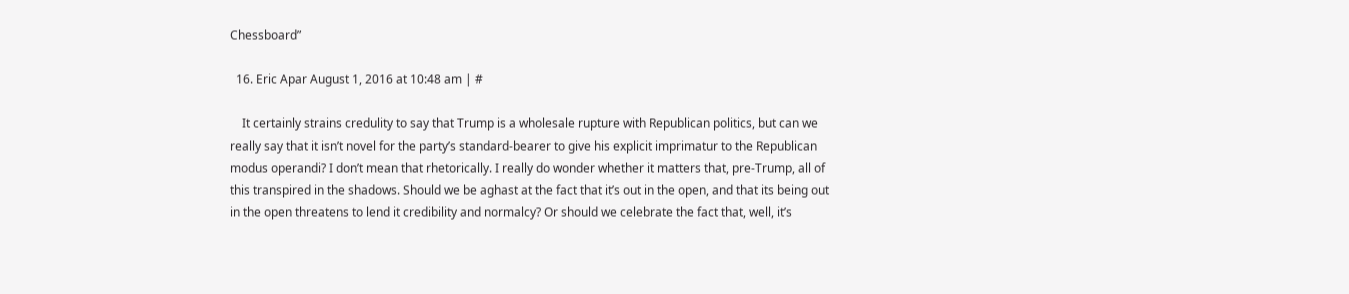Chessboard”

  16. Eric Apar August 1, 2016 at 10:48 am | #

    It certainly strains credulity to say that Trump is a wholesale rupture with Republican politics, but can we really say that it isn’t novel for the party’s standard-bearer to give his explicit imprimatur to the Republican modus operandi? I don’t mean that rhetorically. I really do wonder whether it matters that, pre-Trump, all of this transpired in the shadows. Should we be aghast at the fact that it’s out in the open, and that its being out in the open threatens to lend it credibility and normalcy? Or should we celebrate the fact that, well, it’s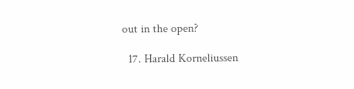out in the open?

  17. Harald Korneliussen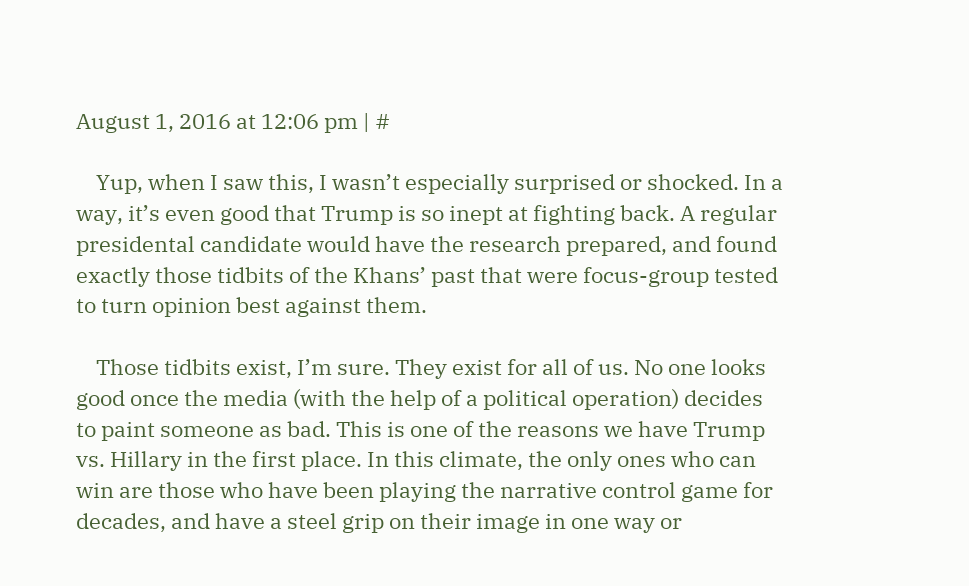August 1, 2016 at 12:06 pm | #

    Yup, when I saw this, I wasn’t especially surprised or shocked. In a way, it’s even good that Trump is so inept at fighting back. A regular presidental candidate would have the research prepared, and found exactly those tidbits of the Khans’ past that were focus-group tested to turn opinion best against them.

    Those tidbits exist, I’m sure. They exist for all of us. No one looks good once the media (with the help of a political operation) decides to paint someone as bad. This is one of the reasons we have Trump vs. Hillary in the first place. In this climate, the only ones who can win are those who have been playing the narrative control game for decades, and have a steel grip on their image in one way or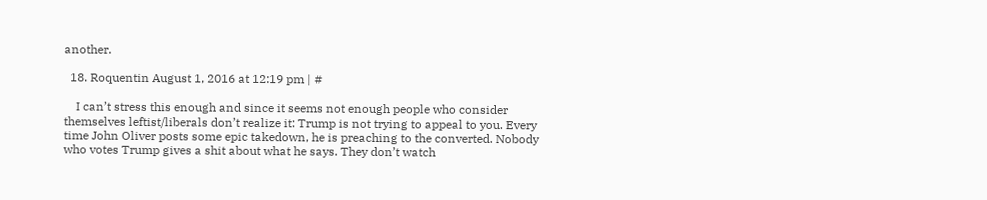another.

  18. Roquentin August 1, 2016 at 12:19 pm | #

    I can’t stress this enough and since it seems not enough people who consider themselves leftist/liberals don’t realize it: Trump is not trying to appeal to you. Every time John Oliver posts some epic takedown, he is preaching to the converted. Nobody who votes Trump gives a shit about what he says. They don’t watch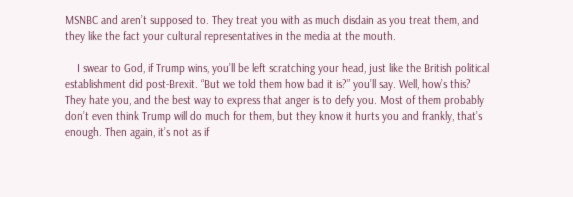MSNBC and aren’t supposed to. They treat you with as much disdain as you treat them, and they like the fact your cultural representatives in the media at the mouth.

    I swear to God, if Trump wins, you’ll be left scratching your head, just like the British political establishment did post-Brexit. “But we told them how bad it is?” you’ll say. Well, how’s this? They hate you, and the best way to express that anger is to defy you. Most of them probably don’t even think Trump will do much for them, but they know it hurts you and frankly, that’s enough. Then again, it’s not as if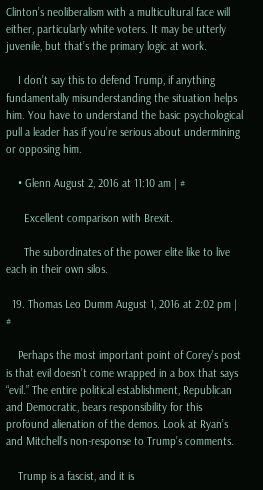Clinton’s neoliberalism with a multicultural face will either, particularly white voters. It may be utterly juvenile, but that’s the primary logic at work.

    I don’t say this to defend Trump, if anything fundamentally misunderstanding the situation helps him. You have to understand the basic psychological pull a leader has if you’re serious about undermining or opposing him.

    • Glenn August 2, 2016 at 11:10 am | #

      Excellent comparison with Brexit.

      The subordinates of the power elite like to live each in their own silos.

  19. Thomas Leo Dumm August 1, 2016 at 2:02 pm | #

    Perhaps the most important point of Corey’s post is that evil doesn’t come wrapped in a box that says “evil.” The entire political establishment, Republican and Democratic, bears responsibility for this profound alienation of the demos. Look at Ryan’s and Mitchell’s non-response to Trump’s comments.

    Trump is a fascist, and it is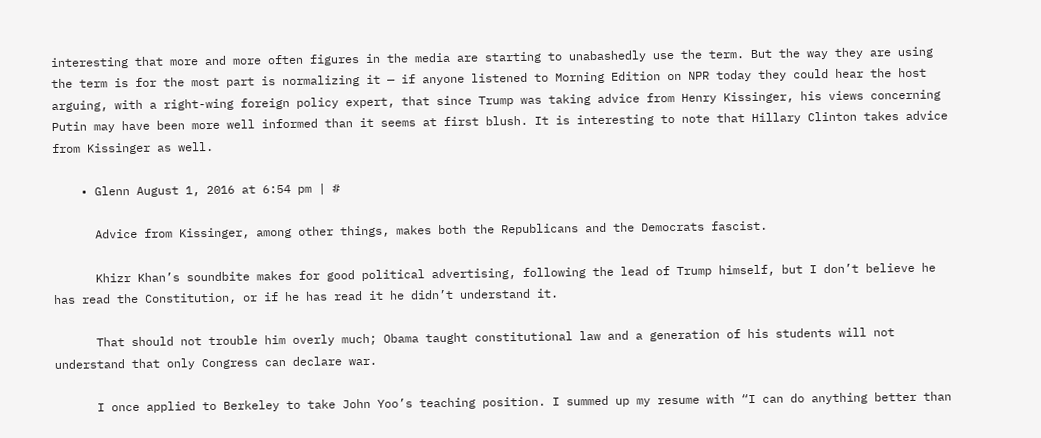interesting that more and more often figures in the media are starting to unabashedly use the term. But the way they are using the term is for the most part is normalizing it — if anyone listened to Morning Edition on NPR today they could hear the host arguing, with a right-wing foreign policy expert, that since Trump was taking advice from Henry Kissinger, his views concerning Putin may have been more well informed than it seems at first blush. It is interesting to note that Hillary Clinton takes advice from Kissinger as well.

    • Glenn August 1, 2016 at 6:54 pm | #

      Advice from Kissinger, among other things, makes both the Republicans and the Democrats fascist.

      Khizr Khan’s soundbite makes for good political advertising, following the lead of Trump himself, but I don’t believe he has read the Constitution, or if he has read it he didn’t understand it.

      That should not trouble him overly much; Obama taught constitutional law and a generation of his students will not understand that only Congress can declare war.

      I once applied to Berkeley to take John Yoo’s teaching position. I summed up my resume with “I can do anything better than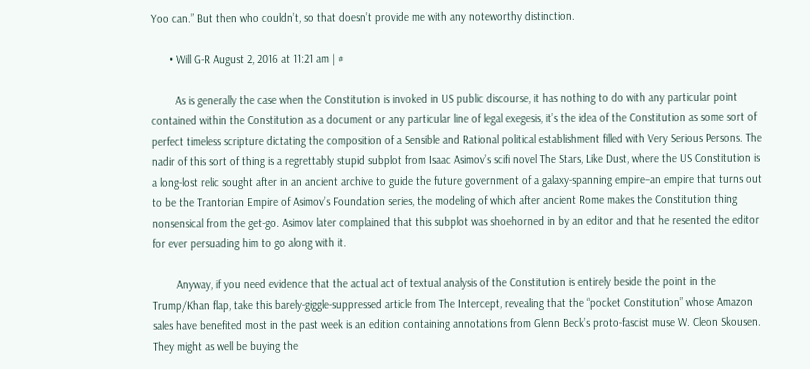Yoo can.” But then who couldn’t, so that doesn’t provide me with any noteworthy distinction.

      • Will G-R August 2, 2016 at 11:21 am | #

        As is generally the case when the Constitution is invoked in US public discourse, it has nothing to do with any particular point contained within the Constitution as a document or any particular line of legal exegesis, it’s the idea of the Constitution as some sort of perfect timeless scripture dictating the composition of a Sensible and Rational political establishment filled with Very Serious Persons. The nadir of this sort of thing is a regrettably stupid subplot from Isaac Asimov’s scifi novel The Stars, Like Dust, where the US Constitution is a long-lost relic sought after in an ancient archive to guide the future government of a galaxy-spanning empire–an empire that turns out to be the Trantorian Empire of Asimov’s Foundation series, the modeling of which after ancient Rome makes the Constitution thing nonsensical from the get-go. Asimov later complained that this subplot was shoehorned in by an editor and that he resented the editor for ever persuading him to go along with it.

        Anyway, if you need evidence that the actual act of textual analysis of the Constitution is entirely beside the point in the Trump/Khan flap, take this barely-giggle-suppressed article from The Intercept, revealing that the “pocket Constitution” whose Amazon sales have benefited most in the past week is an edition containing annotations from Glenn Beck’s proto-fascist muse W. Cleon Skousen. They might as well be buying the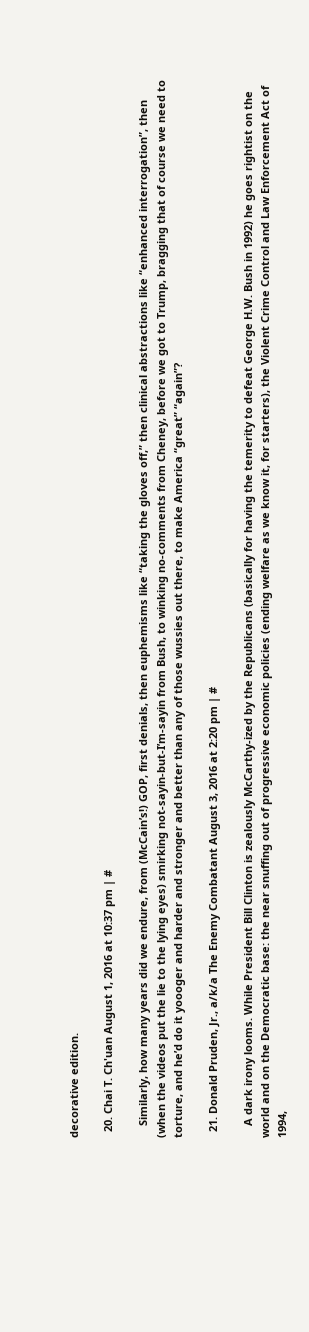decorative edition.

  20. Chai T. Ch'uan August 1, 2016 at 10:37 pm | #

    Similarly, how many years did we endure, from (McCain’s!) GOP, first denials, then euphemisms like “taking the gloves off,” then clinical abstractions like “enhanced interrogation”, then (when the videos put the lie to the lying eyes) smirking not-sayin-but-I’m-sayin from Bush, to winking no-comments from Cheney, before we got to Trump, bragging that of course we need to torture, and he’d do it yoooger and harder and stronger and better than any of those wussies out there, to make America “great” “again”?

  21. Donald Pruden, Jr., a/k/a The Enemy Combatant August 3, 2016 at 2:20 pm | #

    A dark irony looms. While President Bill Clinton is zealously McCarthy-ized by the Republicans (basically for having the temerity to defeat George H.W. Bush in 1992) he goes rightist on the world and on the Democratic base: the near snuffing out of progressive economic policies (ending welfare as we know it, for starters), the Violent Crime Control and Law Enforcement Act of 1994,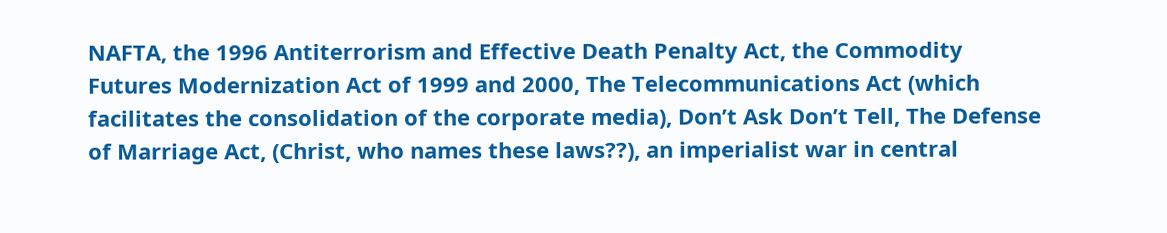NAFTA, the 1996 Antiterrorism and Effective Death Penalty Act, the Commodity Futures Modernization Act of 1999 and 2000, The Telecommunications Act (which facilitates the consolidation of the corporate media), Don’t Ask Don’t Tell, The Defense of Marriage Act, (Christ, who names these laws??), an imperialist war in central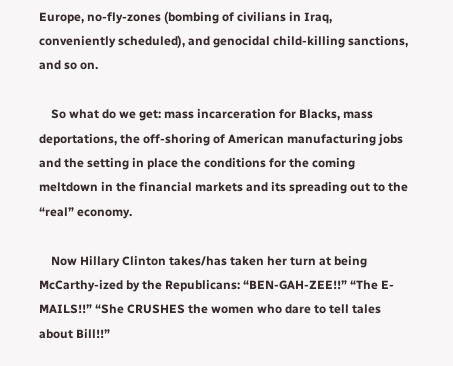Europe, no-fly-zones (bombing of civilians in Iraq, conveniently scheduled), and genocidal child-killing sanctions, and so on.

    So what do we get: mass incarceration for Blacks, mass deportations, the off-shoring of American manufacturing jobs and the setting in place the conditions for the coming meltdown in the financial markets and its spreading out to the “real” economy.

    Now Hillary Clinton takes/has taken her turn at being McCarthy-ized by the Republicans: “BEN-GAH-ZEE!!” “The E-MAILS!!” “She CRUSHES the women who dare to tell tales about Bill!!”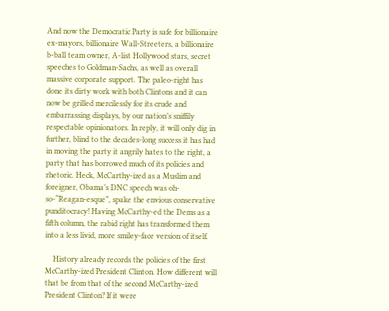And now the Democratic Party is safe for billionaire ex-mayors, billionaire Wall-Streeters, a billionaire b-ball team owner, A-list Hollywood stars, secret speeches to Goldman-Sachs, as well as overall massive corporate support. The paleo-right has done its dirty work with both Clintons and it can now be grilled mercilessly for its crude and embarrassing displays, by our nation’s sniffily respectable opinionators. In reply, it will only dig in further, blind to the decades-long success it has had in moving the party it angrily hates to the right, a party that has borrowed much of its policies and rhetoric. Heck, McCarthy-ized as a Muslim and foreigner, Obama’s DNC speech was oh-so-“Reagan-esque”, spake the envious conservative punditocracy! Having McCarthy-ed the Dems as a fifth column, the rabid right has transformed them into a less livid, more smiley-face version of itself.

    History already records the policies of the first McCarthy-ized President Clinton. How different will that be from that of the second McCarthy-ized President Clinton? If it were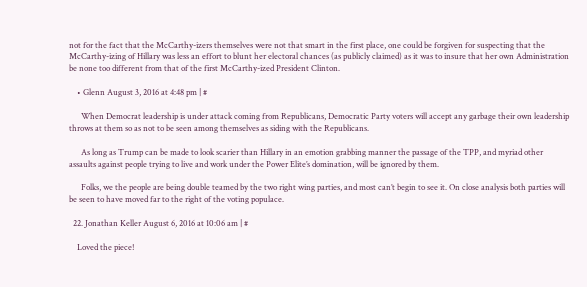not for the fact that the McCarthy-izers themselves were not that smart in the first place, one could be forgiven for suspecting that the McCarthy-izing of Hillary was less an effort to blunt her electoral chances (as publicly claimed) as it was to insure that her own Administration be none too different from that of the first McCarthy-ized President Clinton.

    • Glenn August 3, 2016 at 4:48 pm | #

      When Democrat leadership is under attack coming from Republicans, Democratic Party voters will accept any garbage their own leadership throws at them so as not to be seen among themselves as siding with the Republicans.

      As long as Trump can be made to look scarier than Hillary in an emotion grabbing manner the passage of the TPP, and myriad other assaults against people trying to live and work under the Power Elite’s domination, will be ignored by them.

      Folks, we the people are being double teamed by the two right wing parties, and most can’t begin to see it. On close analysis both parties will be seen to have moved far to the right of the voting populace.

  22. Jonathan Keller August 6, 2016 at 10:06 am | #

    Loved the piece!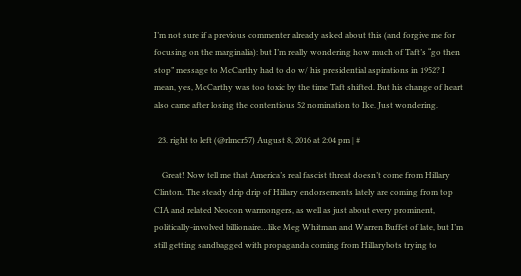I’m not sure if a previous commenter already asked about this (and forgive me for focusing on the marginalia): but I’m really wondering how much of Taft’s “go then stop” message to McCarthy had to do w/ his presidential aspirations in 1952? I mean, yes, McCarthy was too toxic by the time Taft shifted. But his change of heart also came after losing the contentious 52 nomination to Ike. Just wondering.

  23. right to left (@rlmcr57) August 8, 2016 at 2:04 pm | #

    Great! Now tell me that America’s real fascist threat doesn’t come from Hillary Clinton. The steady drip drip of Hillary endorsements lately are coming from top CIA and related Neocon warmongers, as well as just about every prominent, politically-involved billionaire…like Meg Whitman and Warren Buffet of late, but I’m still getting sandbagged with propaganda coming from Hillarybots trying to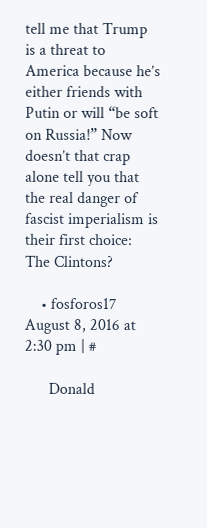tell me that Trump is a threat to America because he’s either friends with Putin or will “be soft on Russia!” Now doesn’t that crap alone tell you that the real danger of fascist imperialism is their first choice: The Clintons?

    • fosforos17 August 8, 2016 at 2:30 pm | #

      Donald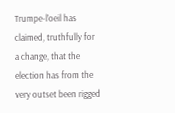Trumpe-l’oeil has claimed, truthfully for a change, that the election has from the very outset been rigged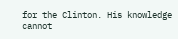for the Clinton. His knowledge cannot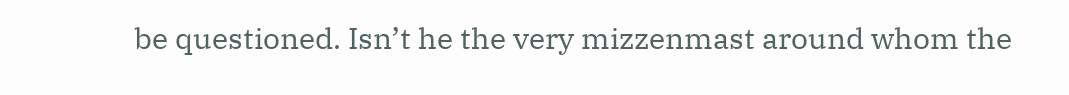be questioned. Isn’t he the very mizzenmast around whom the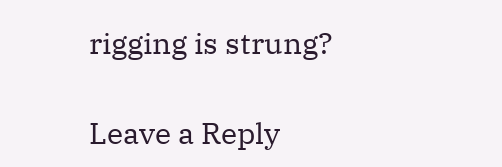rigging is strung?

Leave a Reply